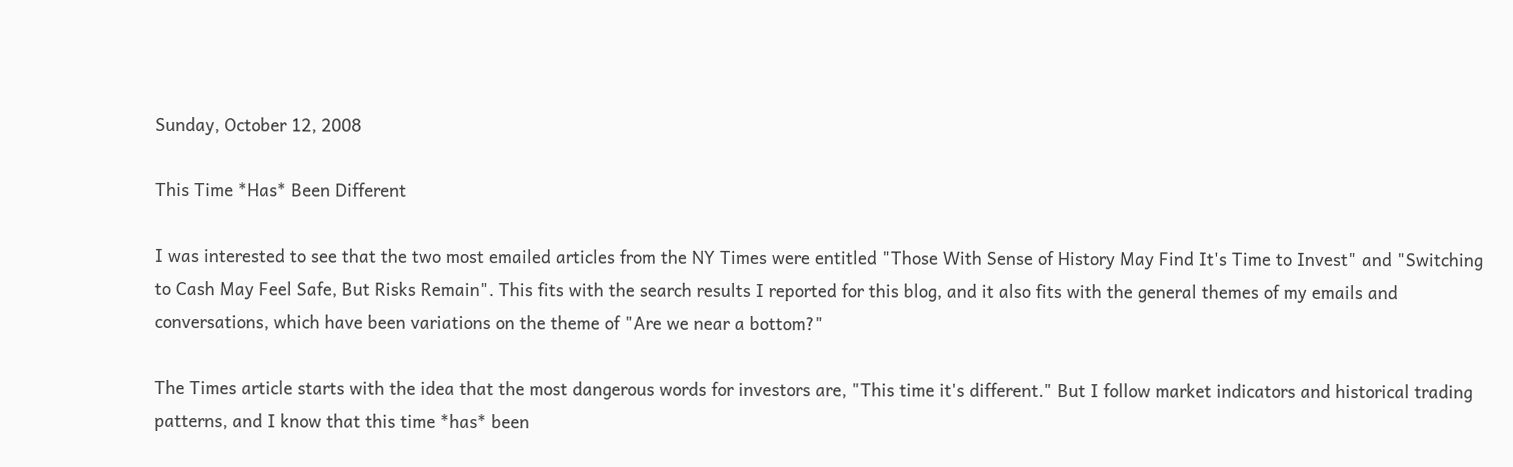Sunday, October 12, 2008

This Time *Has* Been Different

I was interested to see that the two most emailed articles from the NY Times were entitled "Those With Sense of History May Find It's Time to Invest" and "Switching to Cash May Feel Safe, But Risks Remain". This fits with the search results I reported for this blog, and it also fits with the general themes of my emails and conversations, which have been variations on the theme of "Are we near a bottom?"

The Times article starts with the idea that the most dangerous words for investors are, "This time it's different." But I follow market indicators and historical trading patterns, and I know that this time *has* been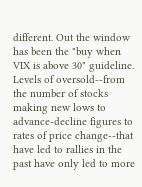different. Out the window has been the "buy when VIX is above 30" guideline. Levels of oversold--from the number of stocks making new lows to advance-decline figures to rates of price change--that have led to rallies in the past have only led to more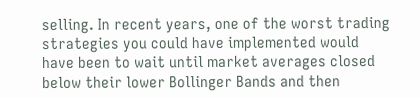selling. In recent years, one of the worst trading strategies you could have implemented would have been to wait until market averages closed below their lower Bollinger Bands and then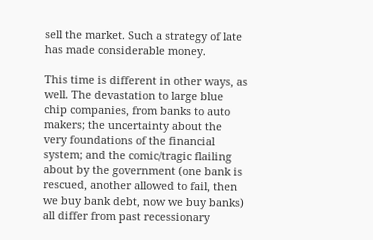sell the market. Such a strategy of late has made considerable money.

This time is different in other ways, as well. The devastation to large blue chip companies, from banks to auto makers; the uncertainty about the very foundations of the financial system; and the comic/tragic flailing about by the government (one bank is rescued, another allowed to fail, then we buy bank debt, now we buy banks) all differ from past recessionary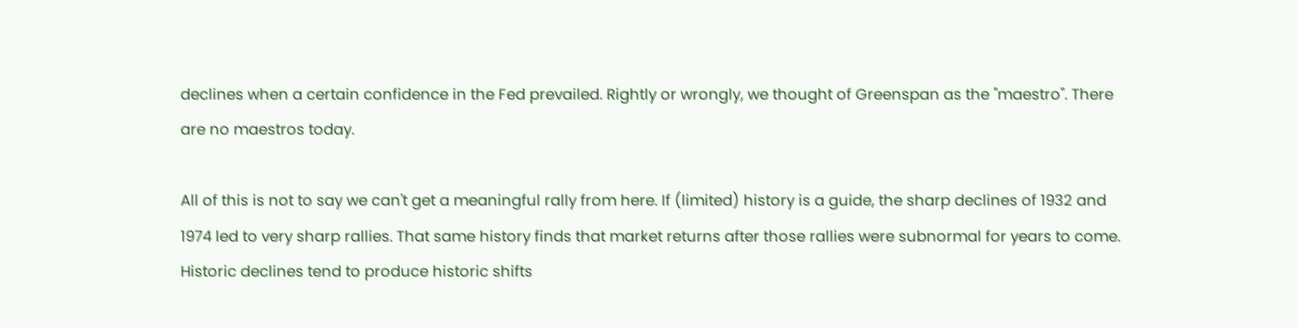declines when a certain confidence in the Fed prevailed. Rightly or wrongly, we thought of Greenspan as the "maestro". There are no maestros today.

All of this is not to say we can't get a meaningful rally from here. If (limited) history is a guide, the sharp declines of 1932 and 1974 led to very sharp rallies. That same history finds that market returns after those rallies were subnormal for years to come. Historic declines tend to produce historic shifts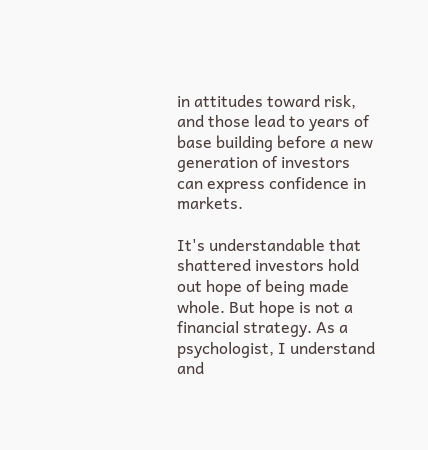in attitudes toward risk, and those lead to years of base building before a new generation of investors can express confidence in markets.

It's understandable that shattered investors hold out hope of being made whole. But hope is not a financial strategy. As a psychologist, I understand and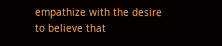empathize with the desire to believe that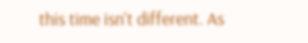this time isn't different. As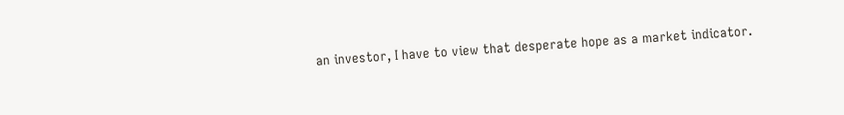an investor, I have to view that desperate hope as a market indicator.